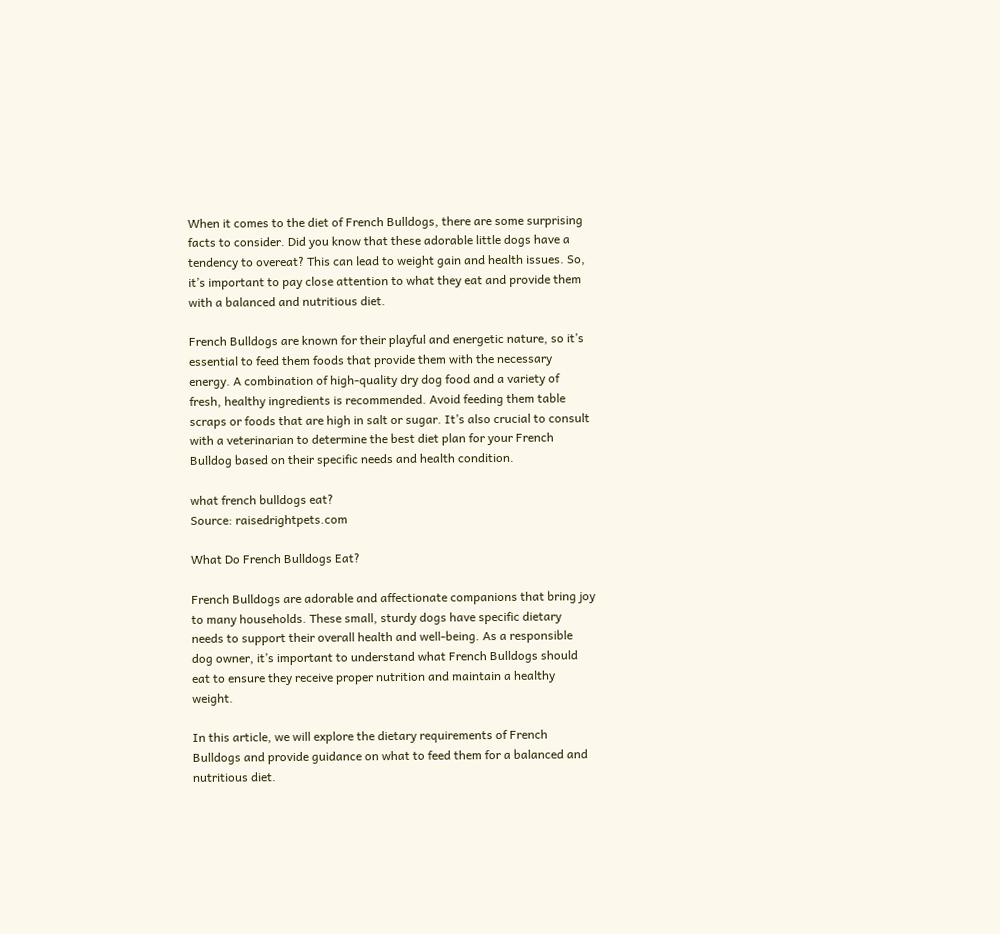When it comes to the diet of French Bulldogs, there are some surprising facts to consider. Did you know that these adorable little dogs have a tendency to overeat? This can lead to weight gain and health issues. So, it’s important to pay close attention to what they eat and provide them with a balanced and nutritious diet.

French Bulldogs are known for their playful and energetic nature, so it’s essential to feed them foods that provide them with the necessary energy. A combination of high-quality dry dog food and a variety of fresh, healthy ingredients is recommended. Avoid feeding them table scraps or foods that are high in salt or sugar. It’s also crucial to consult with a veterinarian to determine the best diet plan for your French Bulldog based on their specific needs and health condition.

what french bulldogs eat?
Source: raisedrightpets.com

What Do French Bulldogs Eat?

French Bulldogs are adorable and affectionate companions that bring joy to many households. These small, sturdy dogs have specific dietary needs to support their overall health and well-being. As a responsible dog owner, it’s important to understand what French Bulldogs should eat to ensure they receive proper nutrition and maintain a healthy weight.

In this article, we will explore the dietary requirements of French Bulldogs and provide guidance on what to feed them for a balanced and nutritious diet.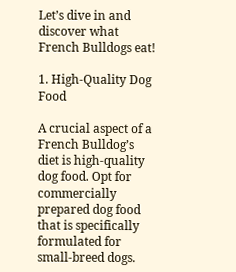Let’s dive in and discover what French Bulldogs eat!

1. High-Quality Dog Food

A crucial aspect of a French Bulldog’s diet is high-quality dog food. Opt for commercially prepared dog food that is specifically formulated for small-breed dogs.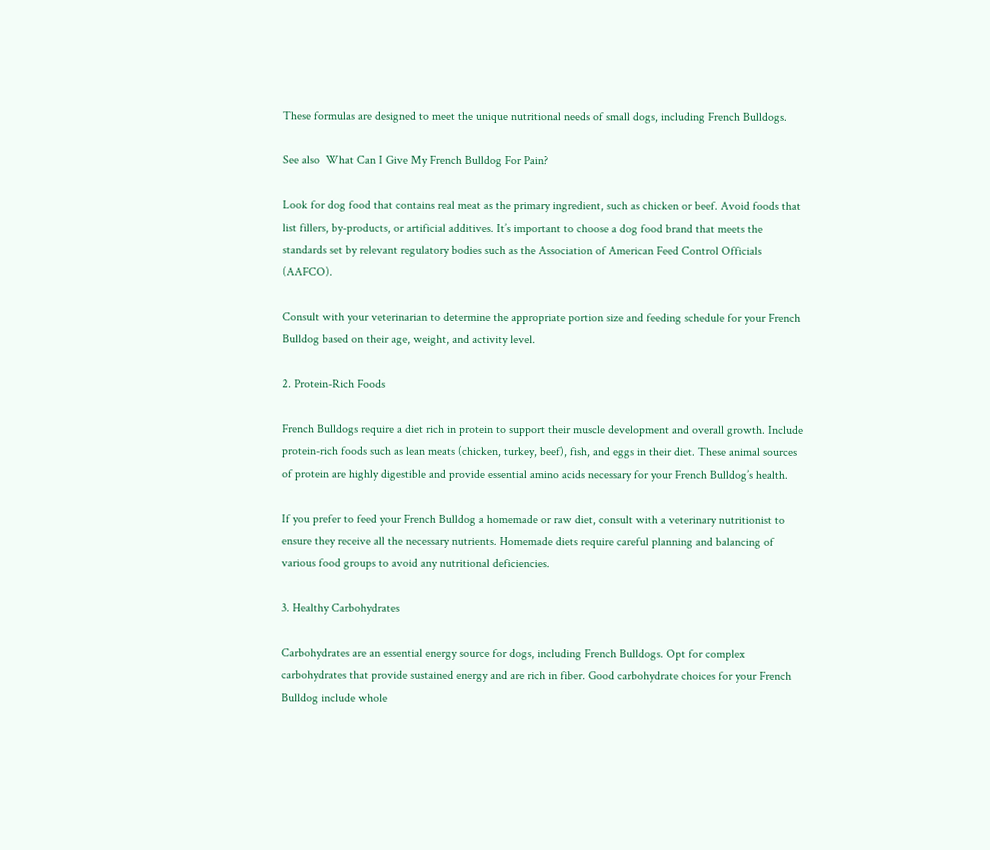These formulas are designed to meet the unique nutritional needs of small dogs, including French Bulldogs.

See also  What Can I Give My French Bulldog For Pain?

Look for dog food that contains real meat as the primary ingredient, such as chicken or beef. Avoid foods that list fillers, by-products, or artificial additives. It’s important to choose a dog food brand that meets the standards set by relevant regulatory bodies such as the Association of American Feed Control Officials (AAFCO).

Consult with your veterinarian to determine the appropriate portion size and feeding schedule for your French Bulldog based on their age, weight, and activity level.

2. Protein-Rich Foods

French Bulldogs require a diet rich in protein to support their muscle development and overall growth. Include protein-rich foods such as lean meats (chicken, turkey, beef), fish, and eggs in their diet. These animal sources of protein are highly digestible and provide essential amino acids necessary for your French Bulldog’s health.

If you prefer to feed your French Bulldog a homemade or raw diet, consult with a veterinary nutritionist to ensure they receive all the necessary nutrients. Homemade diets require careful planning and balancing of various food groups to avoid any nutritional deficiencies.

3. Healthy Carbohydrates

Carbohydrates are an essential energy source for dogs, including French Bulldogs. Opt for complex carbohydrates that provide sustained energy and are rich in fiber. Good carbohydrate choices for your French Bulldog include whole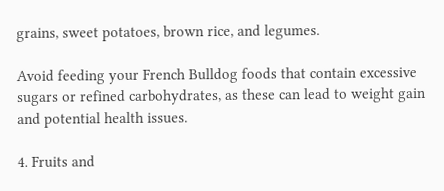grains, sweet potatoes, brown rice, and legumes.

Avoid feeding your French Bulldog foods that contain excessive sugars or refined carbohydrates, as these can lead to weight gain and potential health issues.

4. Fruits and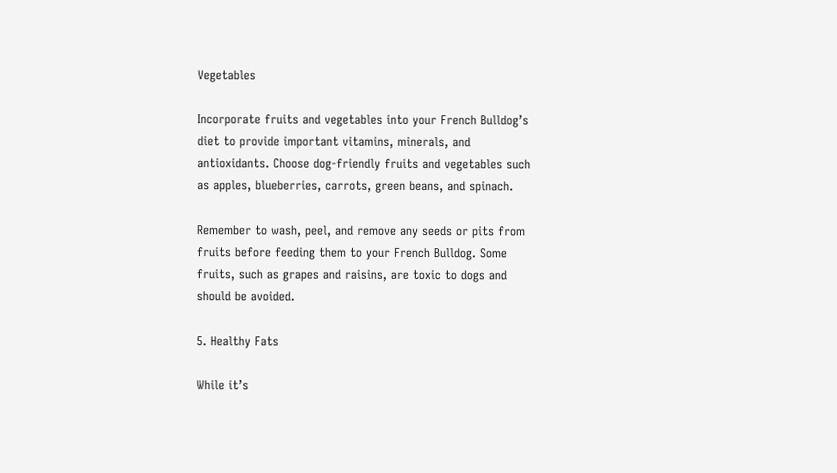Vegetables

Incorporate fruits and vegetables into your French Bulldog’s diet to provide important vitamins, minerals, and antioxidants. Choose dog-friendly fruits and vegetables such as apples, blueberries, carrots, green beans, and spinach.

Remember to wash, peel, and remove any seeds or pits from fruits before feeding them to your French Bulldog. Some fruits, such as grapes and raisins, are toxic to dogs and should be avoided.

5. Healthy Fats

While it’s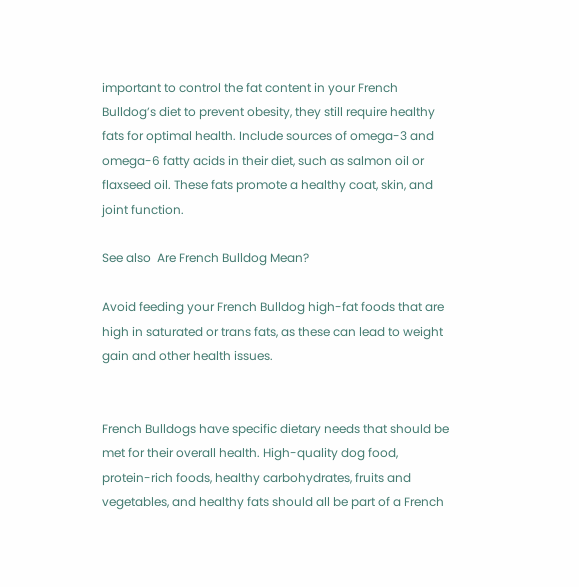important to control the fat content in your French Bulldog’s diet to prevent obesity, they still require healthy fats for optimal health. Include sources of omega-3 and omega-6 fatty acids in their diet, such as salmon oil or flaxseed oil. These fats promote a healthy coat, skin, and joint function.

See also  Are French Bulldog Mean?

Avoid feeding your French Bulldog high-fat foods that are high in saturated or trans fats, as these can lead to weight gain and other health issues.


French Bulldogs have specific dietary needs that should be met for their overall health. High-quality dog food, protein-rich foods, healthy carbohydrates, fruits and vegetables, and healthy fats should all be part of a French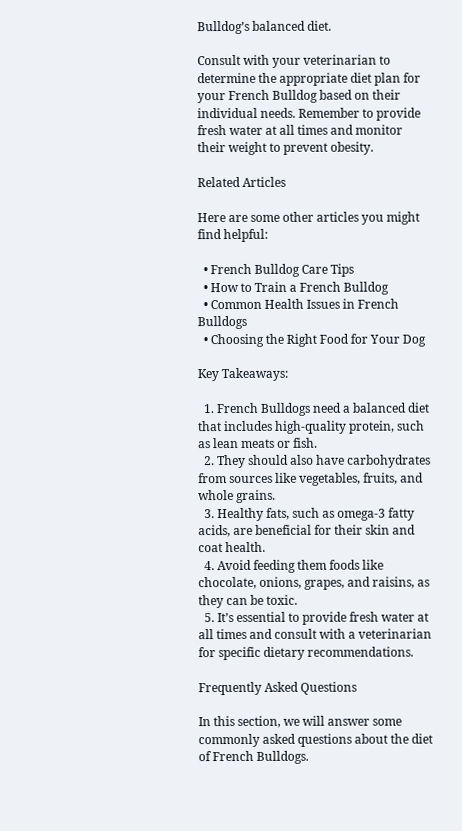Bulldog’s balanced diet.

Consult with your veterinarian to determine the appropriate diet plan for your French Bulldog based on their individual needs. Remember to provide fresh water at all times and monitor their weight to prevent obesity.

Related Articles

Here are some other articles you might find helpful:

  • French Bulldog Care Tips
  • How to Train a French Bulldog
  • Common Health Issues in French Bulldogs
  • Choosing the Right Food for Your Dog

Key Takeaways:

  1. French Bulldogs need a balanced diet that includes high-quality protein, such as lean meats or fish.
  2. They should also have carbohydrates from sources like vegetables, fruits, and whole grains.
  3. Healthy fats, such as omega-3 fatty acids, are beneficial for their skin and coat health.
  4. Avoid feeding them foods like chocolate, onions, grapes, and raisins, as they can be toxic.
  5. It’s essential to provide fresh water at all times and consult with a veterinarian for specific dietary recommendations.

Frequently Asked Questions

In this section, we will answer some commonly asked questions about the diet of French Bulldogs.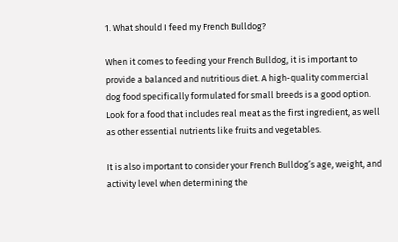1. What should I feed my French Bulldog?

When it comes to feeding your French Bulldog, it is important to provide a balanced and nutritious diet. A high-quality commercial dog food specifically formulated for small breeds is a good option. Look for a food that includes real meat as the first ingredient, as well as other essential nutrients like fruits and vegetables.

It is also important to consider your French Bulldog’s age, weight, and activity level when determining the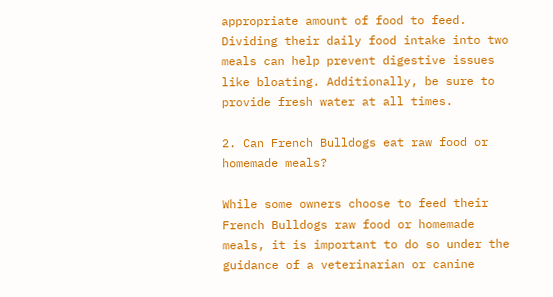appropriate amount of food to feed. Dividing their daily food intake into two meals can help prevent digestive issues like bloating. Additionally, be sure to provide fresh water at all times.

2. Can French Bulldogs eat raw food or homemade meals?

While some owners choose to feed their French Bulldogs raw food or homemade meals, it is important to do so under the guidance of a veterinarian or canine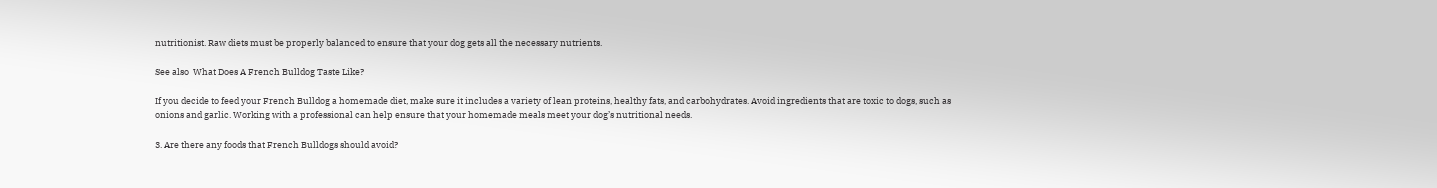nutritionist. Raw diets must be properly balanced to ensure that your dog gets all the necessary nutrients.

See also  What Does A French Bulldog Taste Like?

If you decide to feed your French Bulldog a homemade diet, make sure it includes a variety of lean proteins, healthy fats, and carbohydrates. Avoid ingredients that are toxic to dogs, such as onions and garlic. Working with a professional can help ensure that your homemade meals meet your dog’s nutritional needs.

3. Are there any foods that French Bulldogs should avoid?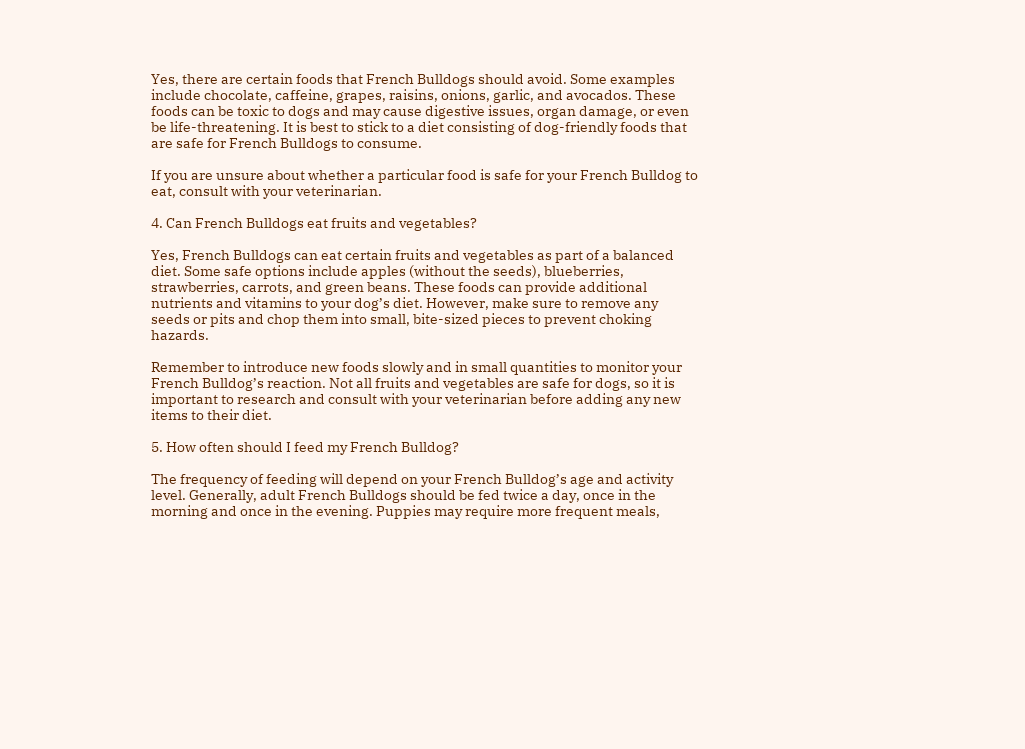Yes, there are certain foods that French Bulldogs should avoid. Some examples include chocolate, caffeine, grapes, raisins, onions, garlic, and avocados. These foods can be toxic to dogs and may cause digestive issues, organ damage, or even be life-threatening. It is best to stick to a diet consisting of dog-friendly foods that are safe for French Bulldogs to consume.

If you are unsure about whether a particular food is safe for your French Bulldog to eat, consult with your veterinarian.

4. Can French Bulldogs eat fruits and vegetables?

Yes, French Bulldogs can eat certain fruits and vegetables as part of a balanced diet. Some safe options include apples (without the seeds), blueberries, strawberries, carrots, and green beans. These foods can provide additional nutrients and vitamins to your dog’s diet. However, make sure to remove any seeds or pits and chop them into small, bite-sized pieces to prevent choking hazards.

Remember to introduce new foods slowly and in small quantities to monitor your French Bulldog’s reaction. Not all fruits and vegetables are safe for dogs, so it is important to research and consult with your veterinarian before adding any new items to their diet.

5. How often should I feed my French Bulldog?

The frequency of feeding will depend on your French Bulldog’s age and activity level. Generally, adult French Bulldogs should be fed twice a day, once in the morning and once in the evening. Puppies may require more frequent meals,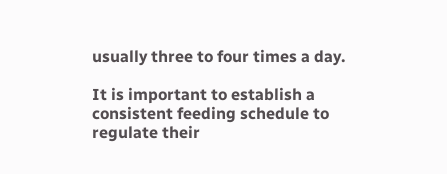usually three to four times a day.

It is important to establish a consistent feeding schedule to regulate their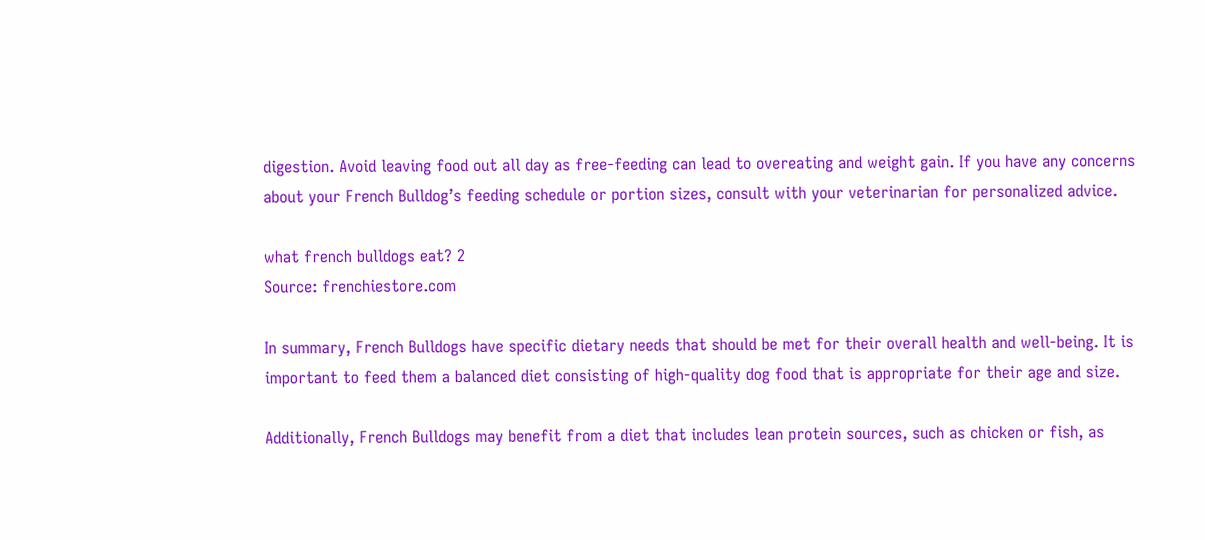digestion. Avoid leaving food out all day as free-feeding can lead to overeating and weight gain. If you have any concerns about your French Bulldog’s feeding schedule or portion sizes, consult with your veterinarian for personalized advice.

what french bulldogs eat? 2
Source: frenchiestore.com

In summary, French Bulldogs have specific dietary needs that should be met for their overall health and well-being. It is important to feed them a balanced diet consisting of high-quality dog food that is appropriate for their age and size.

Additionally, French Bulldogs may benefit from a diet that includes lean protein sources, such as chicken or fish, as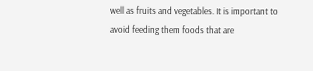well as fruits and vegetables. It is important to avoid feeding them foods that are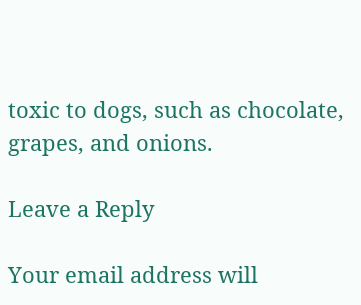toxic to dogs, such as chocolate, grapes, and onions.

Leave a Reply

Your email address will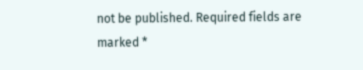not be published. Required fields are marked *